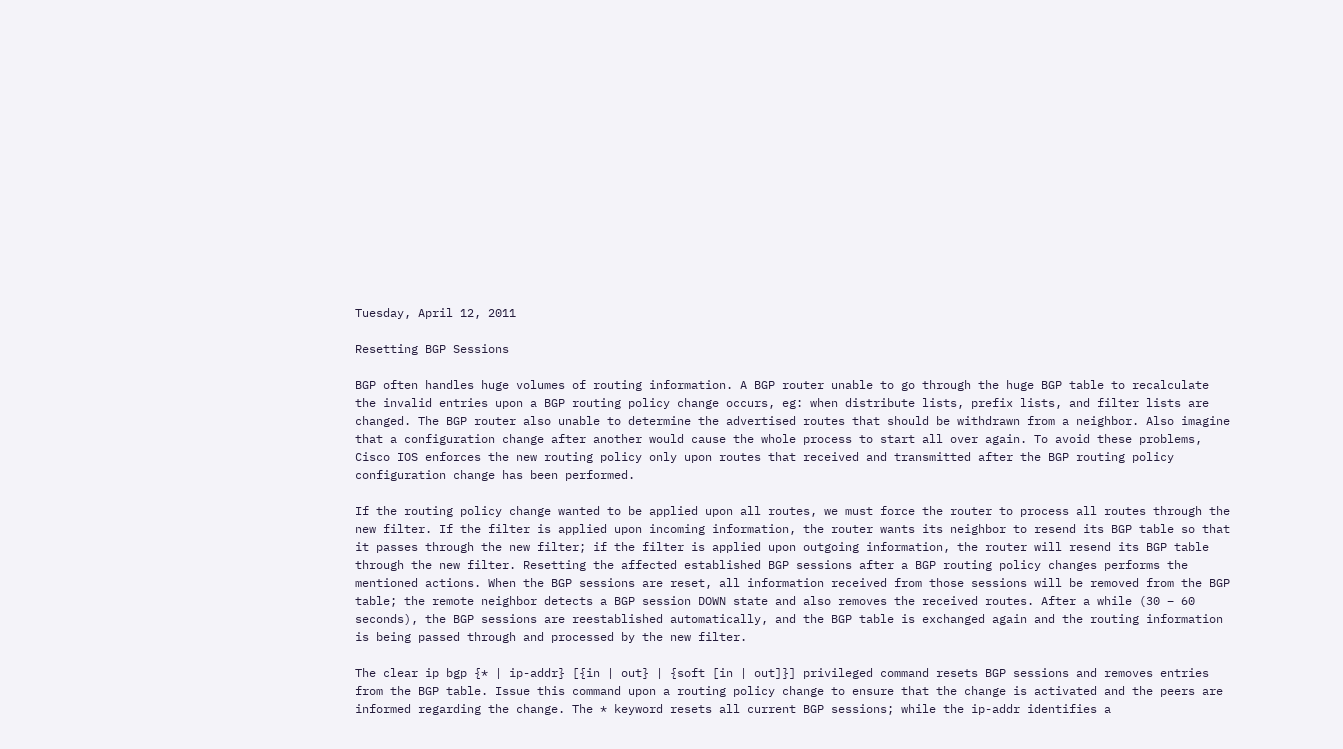Tuesday, April 12, 2011

Resetting BGP Sessions

BGP often handles huge volumes of routing information. A BGP router unable to go through the huge BGP table to recalculate the invalid entries upon a BGP routing policy change occurs, eg: when distribute lists, prefix lists, and filter lists are changed. The BGP router also unable to determine the advertised routes that should be withdrawn from a neighbor. Also imagine that a configuration change after another would cause the whole process to start all over again. To avoid these problems, Cisco IOS enforces the new routing policy only upon routes that received and transmitted after the BGP routing policy configuration change has been performed.

If the routing policy change wanted to be applied upon all routes, we must force the router to process all routes through the new filter. If the filter is applied upon incoming information, the router wants its neighbor to resend its BGP table so that it passes through the new filter; if the filter is applied upon outgoing information, the router will resend its BGP table through the new filter. Resetting the affected established BGP sessions after a BGP routing policy changes performs the mentioned actions. When the BGP sessions are reset, all information received from those sessions will be removed from the BGP table; the remote neighbor detects a BGP session DOWN state and also removes the received routes. After a while (30 – 60 seconds), the BGP sessions are reestablished automatically, and the BGP table is exchanged again and the routing information is being passed through and processed by the new filter.

The clear ip bgp {* | ip-addr} [{in | out} | {soft [in | out]}] privileged command resets BGP sessions and removes entries from the BGP table. Issue this command upon a routing policy change to ensure that the change is activated and the peers are informed regarding the change. The * keyword resets all current BGP sessions; while the ip-addr identifies a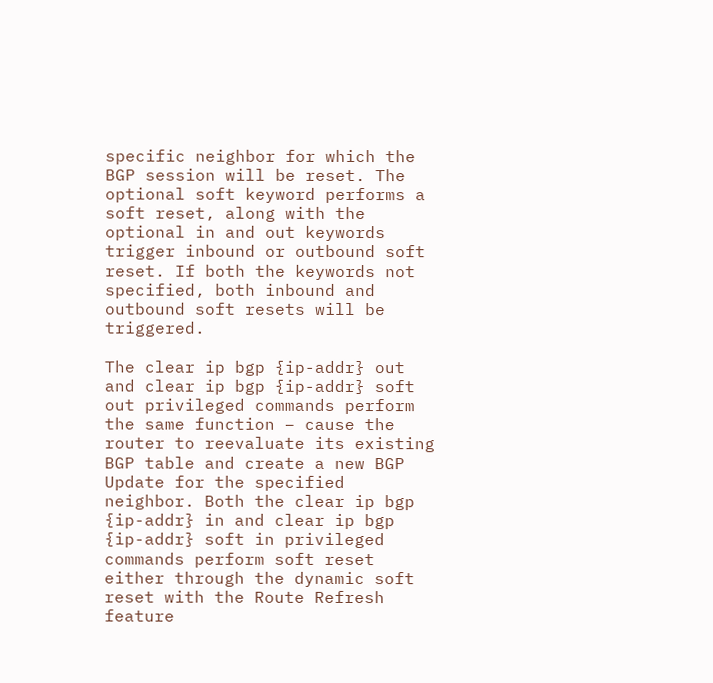specific neighbor for which the BGP session will be reset. The optional soft keyword performs a soft reset, along with the optional in and out keywords trigger inbound or outbound soft reset. If both the keywords not specified, both inbound and outbound soft resets will be triggered.

The clear ip bgp {ip-addr} out and clear ip bgp {ip-addr} soft out privileged commands perform the same function – cause the router to reevaluate its existing BGP table and create a new BGP Update for the specified neighbor. Both the clear ip bgp {ip-addr} in and clear ip bgp {ip-addr} soft in privileged commands perform soft reset either through the dynamic soft reset with the Route Refresh feature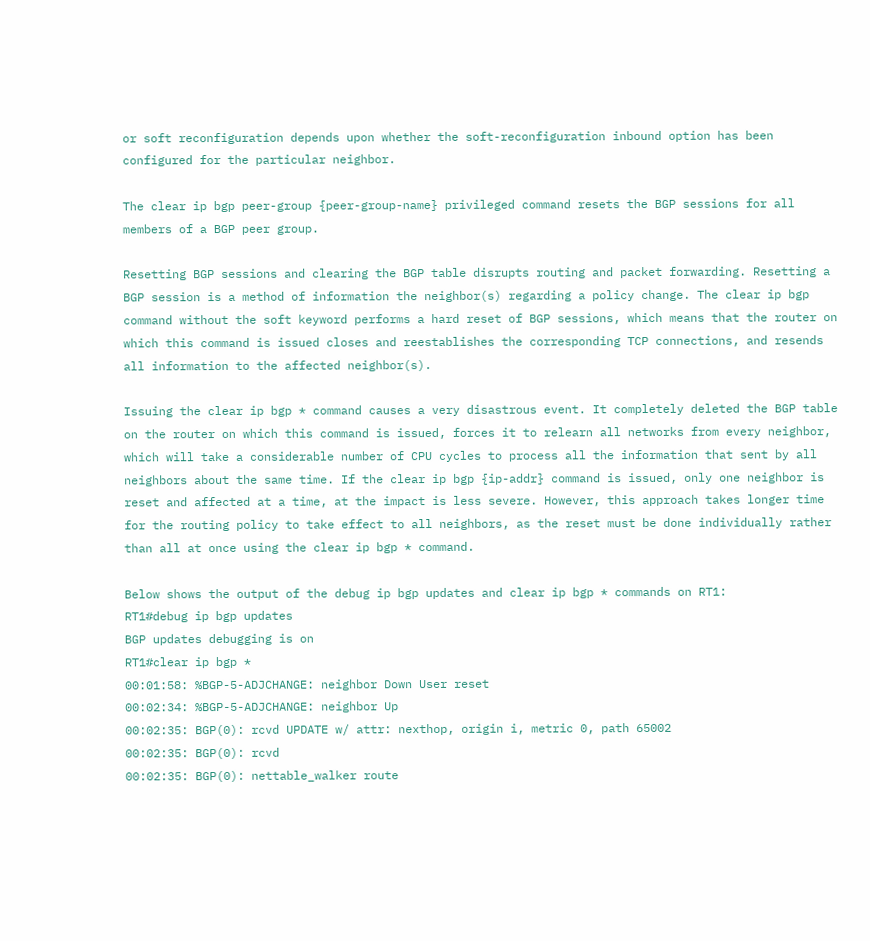or soft reconfiguration depends upon whether the soft-reconfiguration inbound option has been configured for the particular neighbor.

The clear ip bgp peer-group {peer-group-name} privileged command resets the BGP sessions for all members of a BGP peer group.

Resetting BGP sessions and clearing the BGP table disrupts routing and packet forwarding. Resetting a BGP session is a method of information the neighbor(s) regarding a policy change. The clear ip bgp command without the soft keyword performs a hard reset of BGP sessions, which means that the router on which this command is issued closes and reestablishes the corresponding TCP connections, and resends all information to the affected neighbor(s).

Issuing the clear ip bgp * command causes a very disastrous event. It completely deleted the BGP table on the router on which this command is issued, forces it to relearn all networks from every neighbor, which will take a considerable number of CPU cycles to process all the information that sent by all neighbors about the same time. If the clear ip bgp {ip-addr} command is issued, only one neighbor is reset and affected at a time, at the impact is less severe. However, this approach takes longer time for the routing policy to take effect to all neighbors, as the reset must be done individually rather than all at once using the clear ip bgp * command.

Below shows the output of the debug ip bgp updates and clear ip bgp * commands on RT1:
RT1#debug ip bgp updates
BGP updates debugging is on
RT1#clear ip bgp *
00:01:58: %BGP-5-ADJCHANGE: neighbor Down User reset
00:02:34: %BGP-5-ADJCHANGE: neighbor Up
00:02:35: BGP(0): rcvd UPDATE w/ attr: nexthop, origin i, metric 0, path 65002
00:02:35: BGP(0): rcvd
00:02:35: BGP(0): nettable_walker route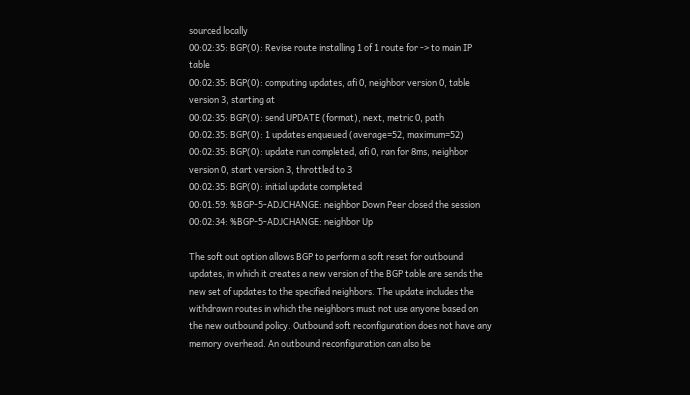sourced locally
00:02:35: BGP(0): Revise route installing 1 of 1 route for -> to main IP table
00:02:35: BGP(0): computing updates, afi 0, neighbor version 0, table version 3, starting at
00:02:35: BGP(0): send UPDATE (format), next, metric 0, path
00:02:35: BGP(0): 1 updates enqueued (average=52, maximum=52)
00:02:35: BGP(0): update run completed, afi 0, ran for 8ms, neighbor version 0, start version 3, throttled to 3
00:02:35: BGP(0): initial update completed
00:01:59: %BGP-5-ADJCHANGE: neighbor Down Peer closed the session
00:02:34: %BGP-5-ADJCHANGE: neighbor Up

The soft out option allows BGP to perform a soft reset for outbound updates, in which it creates a new version of the BGP table are sends the new set of updates to the specified neighbors. The update includes the withdrawn routes in which the neighbors must not use anyone based on the new outbound policy. Outbound soft reconfiguration does not have any memory overhead. An outbound reconfiguration can also be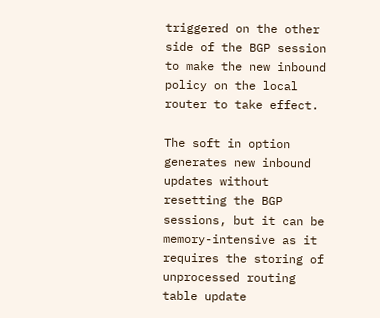triggered on the other side of the BGP session to make the new inbound policy on the local router to take effect.

The soft in option generates new inbound updates without resetting the BGP sessions, but it can be memory-intensive as it requires the storing of unprocessed routing table update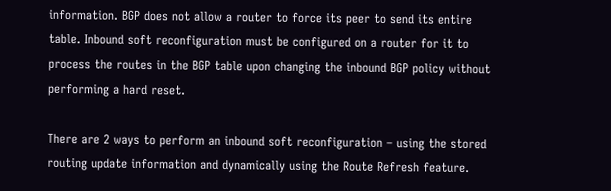information. BGP does not allow a router to force its peer to send its entire table. Inbound soft reconfiguration must be configured on a router for it to process the routes in the BGP table upon changing the inbound BGP policy without performing a hard reset.

There are 2 ways to perform an inbound soft reconfiguration – using the stored routing update information and dynamically using the Route Refresh feature.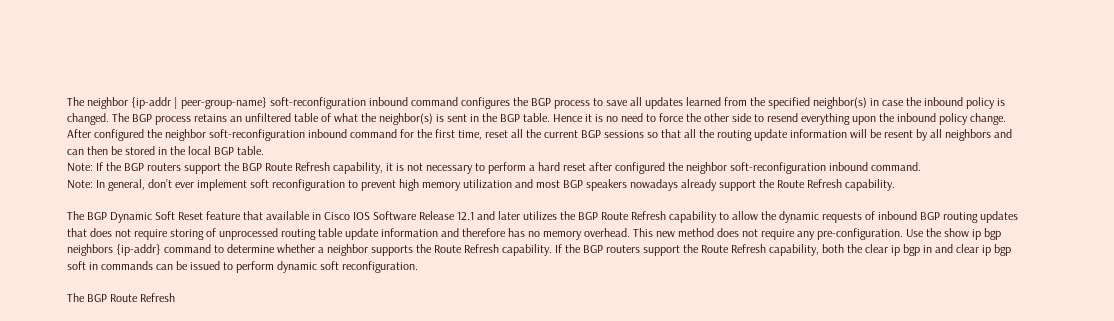The neighbor {ip-addr | peer-group-name} soft-reconfiguration inbound command configures the BGP process to save all updates learned from the specified neighbor(s) in case the inbound policy is changed. The BGP process retains an unfiltered table of what the neighbor(s) is sent in the BGP table. Hence it is no need to force the other side to resend everything upon the inbound policy change. After configured the neighbor soft-reconfiguration inbound command for the first time, reset all the current BGP sessions so that all the routing update information will be resent by all neighbors and can then be stored in the local BGP table.
Note: If the BGP routers support the BGP Route Refresh capability, it is not necessary to perform a hard reset after configured the neighbor soft-reconfiguration inbound command.
Note: In general, don’t ever implement soft reconfiguration to prevent high memory utilization and most BGP speakers nowadays already support the Route Refresh capability.

The BGP Dynamic Soft Reset feature that available in Cisco IOS Software Release 12.1 and later utilizes the BGP Route Refresh capability to allow the dynamic requests of inbound BGP routing updates that does not require storing of unprocessed routing table update information and therefore has no memory overhead. This new method does not require any pre-configuration. Use the show ip bgp neighbors {ip-addr} command to determine whether a neighbor supports the Route Refresh capability. If the BGP routers support the Route Refresh capability, both the clear ip bgp in and clear ip bgp soft in commands can be issued to perform dynamic soft reconfiguration.

The BGP Route Refresh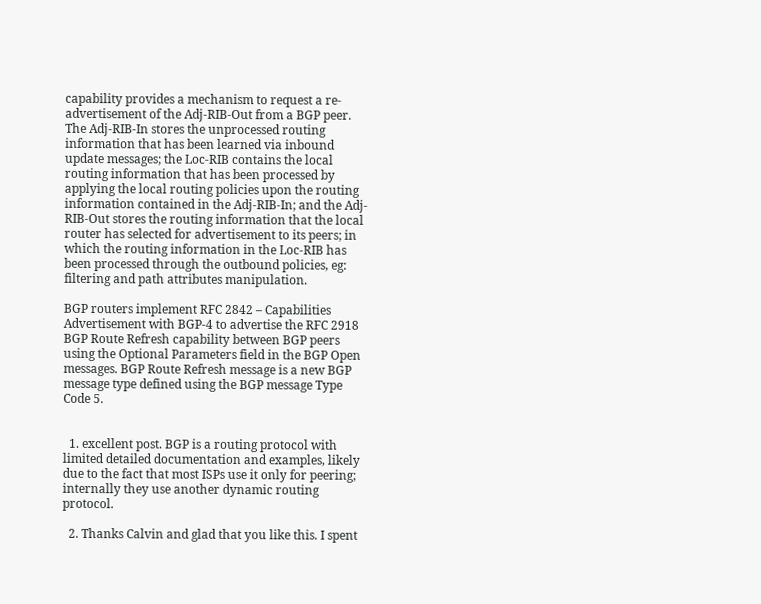capability provides a mechanism to request a re-advertisement of the Adj-RIB-Out from a BGP peer. The Adj-RIB-In stores the unprocessed routing information that has been learned via inbound update messages; the Loc-RIB contains the local routing information that has been processed by applying the local routing policies upon the routing information contained in the Adj-RIB-In; and the Adj-RIB-Out stores the routing information that the local router has selected for advertisement to its peers; in which the routing information in the Loc-RIB has been processed through the outbound policies, eg: filtering and path attributes manipulation.

BGP routers implement RFC 2842 – Capabilities Advertisement with BGP-4 to advertise the RFC 2918 BGP Route Refresh capability between BGP peers using the Optional Parameters field in the BGP Open messages. BGP Route Refresh message is a new BGP message type defined using the BGP message Type Code 5.


  1. excellent post. BGP is a routing protocol with limited detailed documentation and examples, likely due to the fact that most ISPs use it only for peering; internally they use another dynamic routing protocol.

  2. Thanks Calvin and glad that you like this. I spent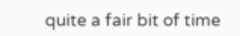quite a fair bit of time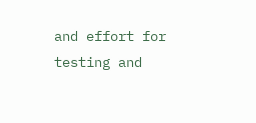and effort for testing and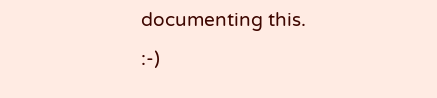documenting this. :-)